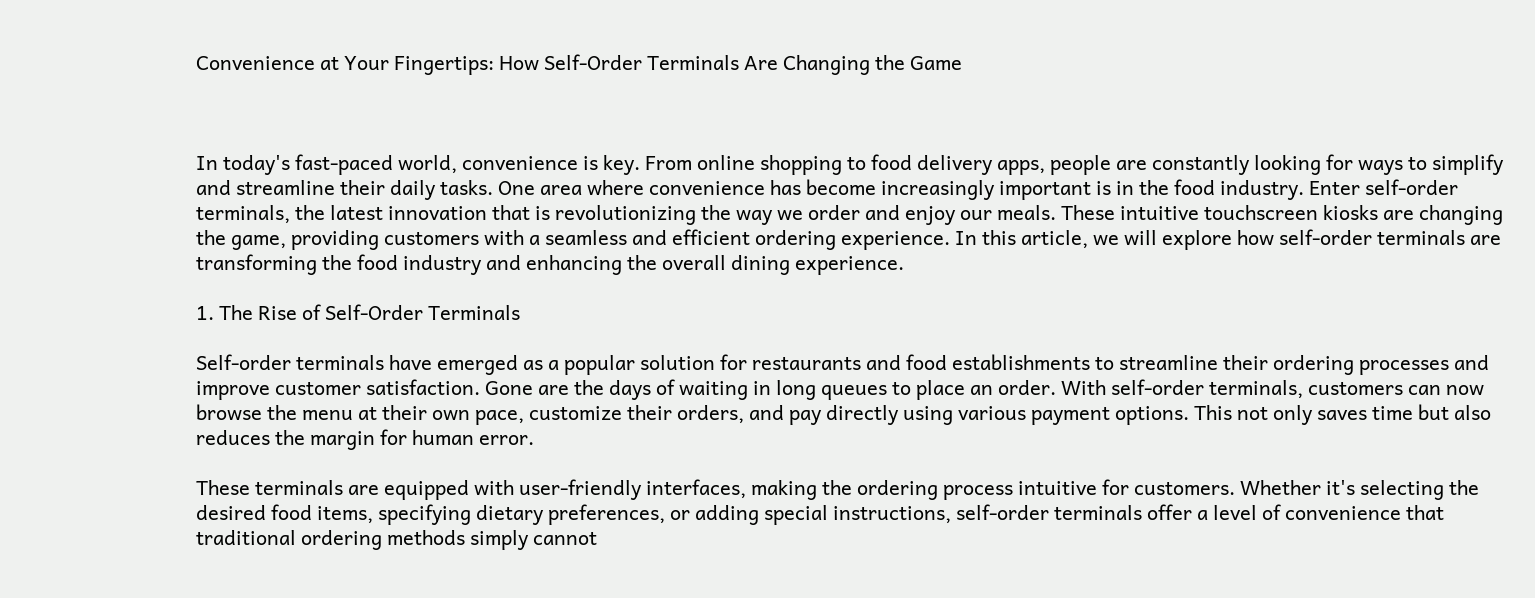Convenience at Your Fingertips: How Self-Order Terminals Are Changing the Game



In today's fast-paced world, convenience is key. From online shopping to food delivery apps, people are constantly looking for ways to simplify and streamline their daily tasks. One area where convenience has become increasingly important is in the food industry. Enter self-order terminals, the latest innovation that is revolutionizing the way we order and enjoy our meals. These intuitive touchscreen kiosks are changing the game, providing customers with a seamless and efficient ordering experience. In this article, we will explore how self-order terminals are transforming the food industry and enhancing the overall dining experience.

1. The Rise of Self-Order Terminals

Self-order terminals have emerged as a popular solution for restaurants and food establishments to streamline their ordering processes and improve customer satisfaction. Gone are the days of waiting in long queues to place an order. With self-order terminals, customers can now browse the menu at their own pace, customize their orders, and pay directly using various payment options. This not only saves time but also reduces the margin for human error.

These terminals are equipped with user-friendly interfaces, making the ordering process intuitive for customers. Whether it's selecting the desired food items, specifying dietary preferences, or adding special instructions, self-order terminals offer a level of convenience that traditional ordering methods simply cannot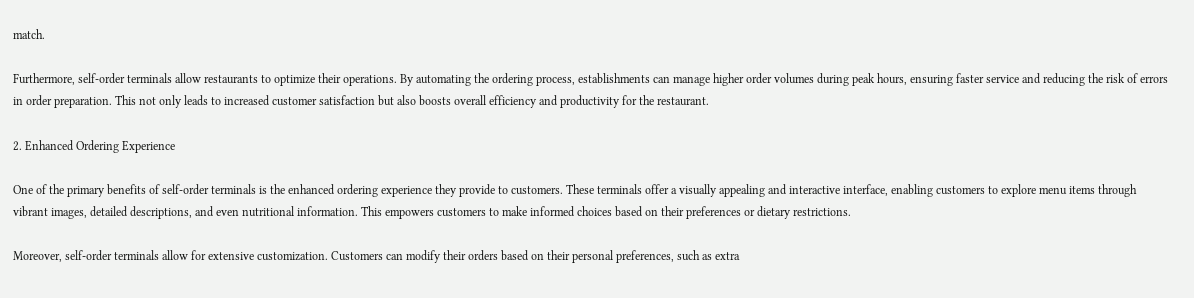match.

Furthermore, self-order terminals allow restaurants to optimize their operations. By automating the ordering process, establishments can manage higher order volumes during peak hours, ensuring faster service and reducing the risk of errors in order preparation. This not only leads to increased customer satisfaction but also boosts overall efficiency and productivity for the restaurant.

2. Enhanced Ordering Experience

One of the primary benefits of self-order terminals is the enhanced ordering experience they provide to customers. These terminals offer a visually appealing and interactive interface, enabling customers to explore menu items through vibrant images, detailed descriptions, and even nutritional information. This empowers customers to make informed choices based on their preferences or dietary restrictions.

Moreover, self-order terminals allow for extensive customization. Customers can modify their orders based on their personal preferences, such as extra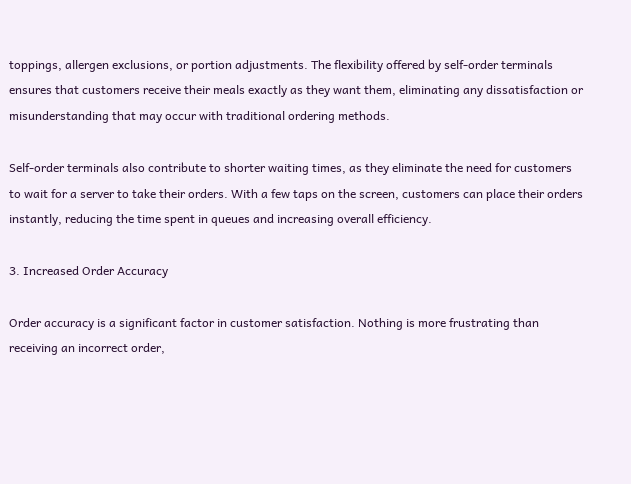toppings, allergen exclusions, or portion adjustments. The flexibility offered by self-order terminals ensures that customers receive their meals exactly as they want them, eliminating any dissatisfaction or misunderstanding that may occur with traditional ordering methods.

Self-order terminals also contribute to shorter waiting times, as they eliminate the need for customers to wait for a server to take their orders. With a few taps on the screen, customers can place their orders instantly, reducing the time spent in queues and increasing overall efficiency.

3. Increased Order Accuracy

Order accuracy is a significant factor in customer satisfaction. Nothing is more frustrating than receiving an incorrect order,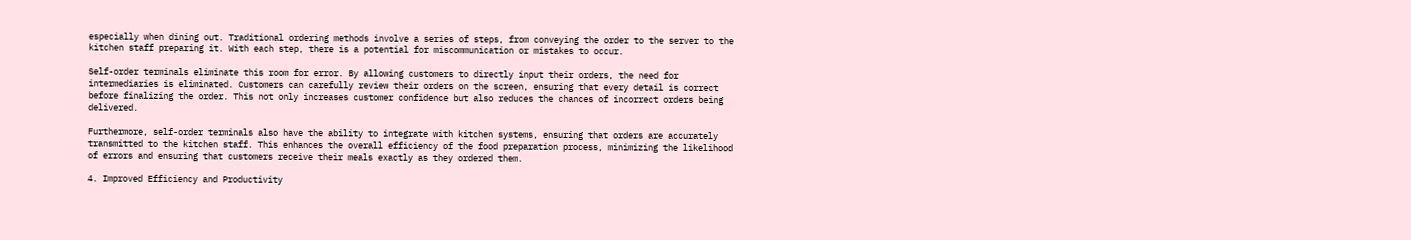especially when dining out. Traditional ordering methods involve a series of steps, from conveying the order to the server to the kitchen staff preparing it. With each step, there is a potential for miscommunication or mistakes to occur.

Self-order terminals eliminate this room for error. By allowing customers to directly input their orders, the need for intermediaries is eliminated. Customers can carefully review their orders on the screen, ensuring that every detail is correct before finalizing the order. This not only increases customer confidence but also reduces the chances of incorrect orders being delivered.

Furthermore, self-order terminals also have the ability to integrate with kitchen systems, ensuring that orders are accurately transmitted to the kitchen staff. This enhances the overall efficiency of the food preparation process, minimizing the likelihood of errors and ensuring that customers receive their meals exactly as they ordered them.

4. Improved Efficiency and Productivity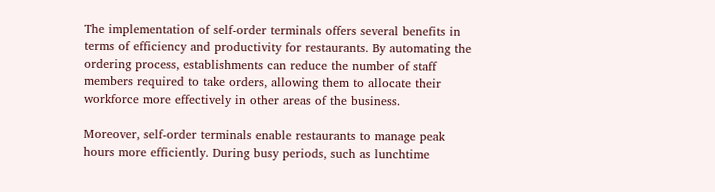The implementation of self-order terminals offers several benefits in terms of efficiency and productivity for restaurants. By automating the ordering process, establishments can reduce the number of staff members required to take orders, allowing them to allocate their workforce more effectively in other areas of the business.

Moreover, self-order terminals enable restaurants to manage peak hours more efficiently. During busy periods, such as lunchtime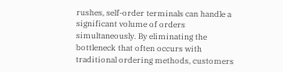rushes, self-order terminals can handle a significant volume of orders simultaneously. By eliminating the bottleneck that often occurs with traditional ordering methods, customers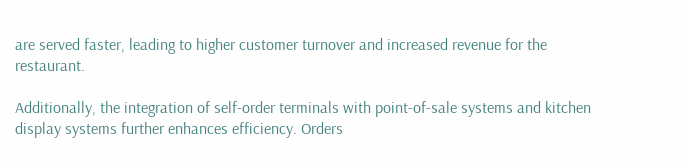are served faster, leading to higher customer turnover and increased revenue for the restaurant.

Additionally, the integration of self-order terminals with point-of-sale systems and kitchen display systems further enhances efficiency. Orders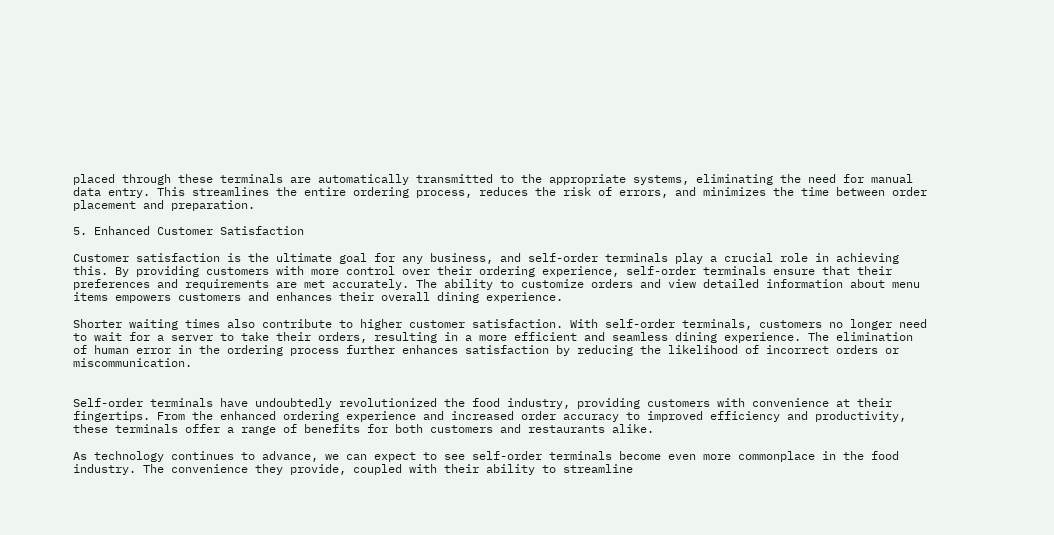placed through these terminals are automatically transmitted to the appropriate systems, eliminating the need for manual data entry. This streamlines the entire ordering process, reduces the risk of errors, and minimizes the time between order placement and preparation.

5. Enhanced Customer Satisfaction

Customer satisfaction is the ultimate goal for any business, and self-order terminals play a crucial role in achieving this. By providing customers with more control over their ordering experience, self-order terminals ensure that their preferences and requirements are met accurately. The ability to customize orders and view detailed information about menu items empowers customers and enhances their overall dining experience.

Shorter waiting times also contribute to higher customer satisfaction. With self-order terminals, customers no longer need to wait for a server to take their orders, resulting in a more efficient and seamless dining experience. The elimination of human error in the ordering process further enhances satisfaction by reducing the likelihood of incorrect orders or miscommunication.


Self-order terminals have undoubtedly revolutionized the food industry, providing customers with convenience at their fingertips. From the enhanced ordering experience and increased order accuracy to improved efficiency and productivity, these terminals offer a range of benefits for both customers and restaurants alike.

As technology continues to advance, we can expect to see self-order terminals become even more commonplace in the food industry. The convenience they provide, coupled with their ability to streamline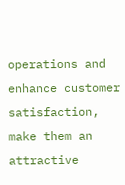operations and enhance customer satisfaction, make them an attractive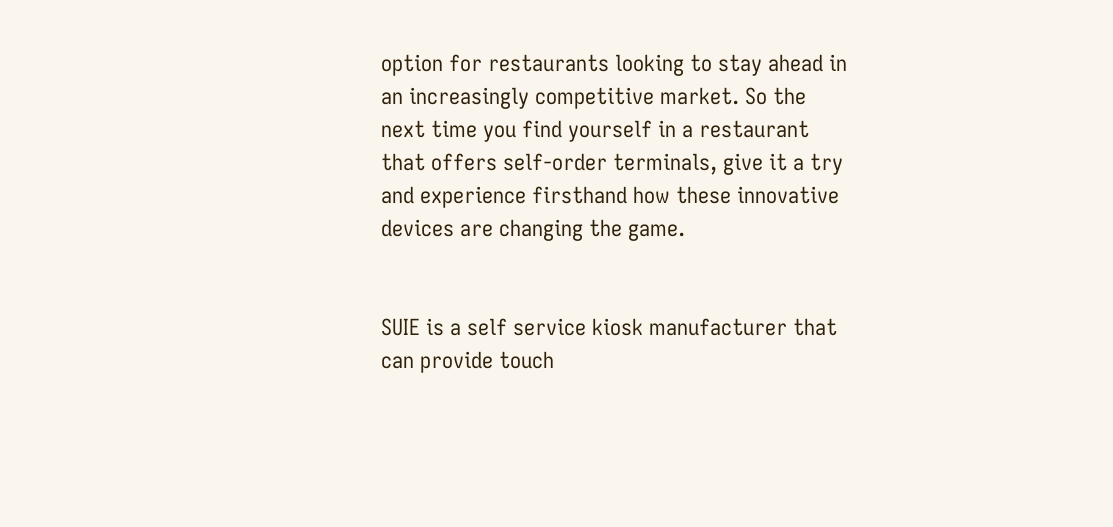option for restaurants looking to stay ahead in an increasingly competitive market. So the next time you find yourself in a restaurant that offers self-order terminals, give it a try and experience firsthand how these innovative devices are changing the game.


SUIE is a self service kiosk manufacturer that can provide touch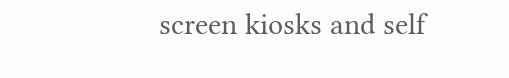screen kiosks and self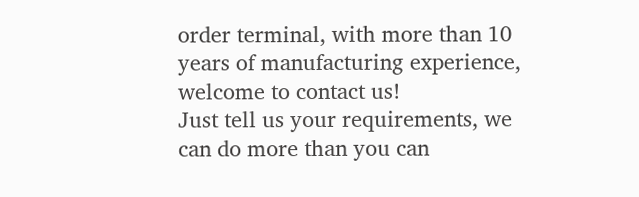order terminal, with more than 10 years of manufacturing experience, welcome to contact us!
Just tell us your requirements, we can do more than you can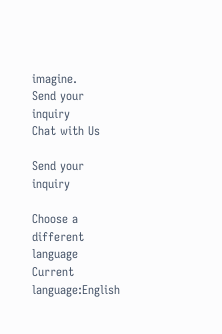imagine.
Send your inquiry
Chat with Us

Send your inquiry

Choose a different language
Current language:English